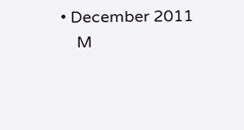• December 2011
    M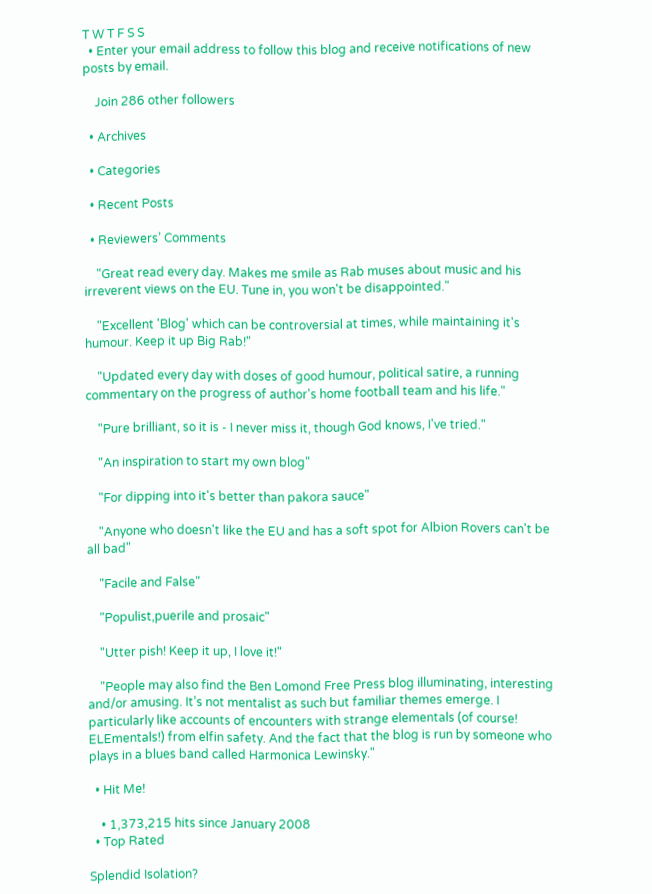T W T F S S
  • Enter your email address to follow this blog and receive notifications of new posts by email.

    Join 286 other followers

  • Archives

  • Categories

  • Recent Posts

  • Reviewers’ Comments

    "Great read every day. Makes me smile as Rab muses about music and his irreverent views on the EU. Tune in, you won't be disappointed."

    "Excellent 'Blog' which can be controversial at times, while maintaining it's humour. Keep it up Big Rab!"

    "Updated every day with doses of good humour, political satire, a running commentary on the progress of author's home football team and his life."

    "Pure brilliant, so it is - I never miss it, though God knows, I've tried."

    "An inspiration to start my own blog"

    "For dipping into it's better than pakora sauce"

    "Anyone who doesn't like the EU and has a soft spot for Albion Rovers can't be all bad"

    "Facile and False"

    "Populist,puerile and prosaic"

    "Utter pish! Keep it up, I love it!"

    "People may also find the Ben Lomond Free Press blog illuminating, interesting and/or amusing. It’s not mentalist as such but familiar themes emerge. I particularly like accounts of encounters with strange elementals (of course! ELEmentals!) from elfin safety. And the fact that the blog is run by someone who plays in a blues band called Harmonica Lewinsky."

  • Hit Me!

    • 1,373,215 hits since January 2008
  • Top Rated

Splendid Isolation?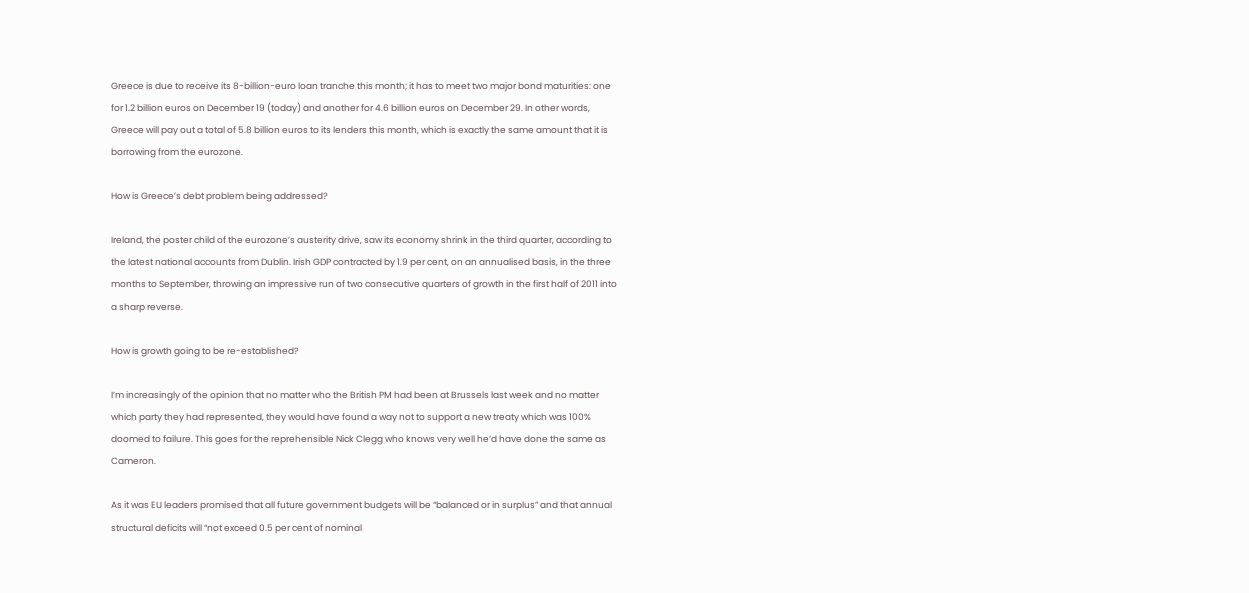Greece is due to receive its 8-billion-euro loan tranche this month; it has to meet two major bond maturities: one for 1.2 billion euros on December 19 (today) and another for 4.6 billion euros on December 29. In other words, Greece will pay out a total of 5.8 billion euros to its lenders this month, which is exactly the same amount that it is borrowing from the eurozone.

How is Greece’s debt problem being addressed?

Ireland, the poster child of the eurozone’s austerity drive, saw its economy shrink in the third quarter, according to the latest national accounts from Dublin. Irish GDP contracted by 1.9 per cent, on an annualised basis, in the three months to September, throwing an impressive run of two consecutive quarters of growth in the first half of 2011 into a sharp reverse.

How is growth going to be re-established?

I’m increasingly of the opinion that no matter who the British PM had been at Brussels last week and no matter which party they had represented, they would have found a way not to support a new treaty which was 100% doomed to failure. This goes for the reprehensible Nick Clegg who knows very well he’d have done the same as Cameron.

As it was EU leaders promised that all future government budgets will be “balanced or in surplus” and that annual structural deficits will “not exceed 0.5 per cent of nominal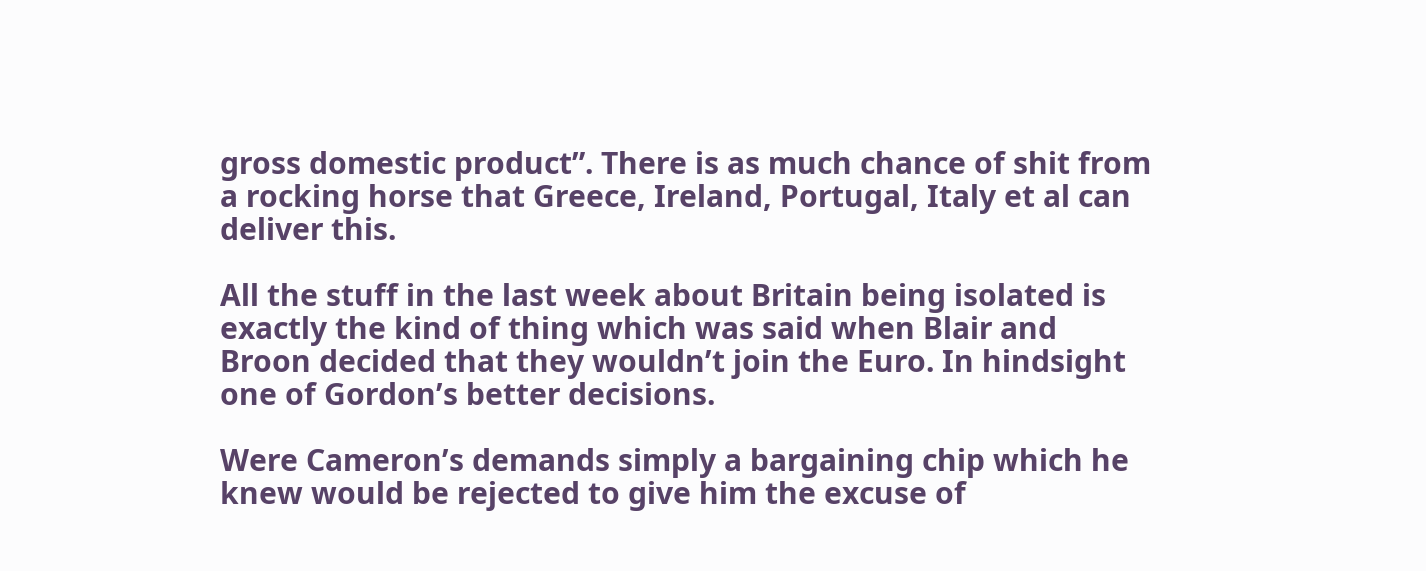gross domestic product”. There is as much chance of shit from a rocking horse that Greece, Ireland, Portugal, Italy et al can deliver this.

All the stuff in the last week about Britain being isolated is exactly the kind of thing which was said when Blair and Broon decided that they wouldn’t join the Euro. In hindsight one of Gordon’s better decisions.

Were Cameron’s demands simply a bargaining chip which he knew would be rejected to give him the excuse of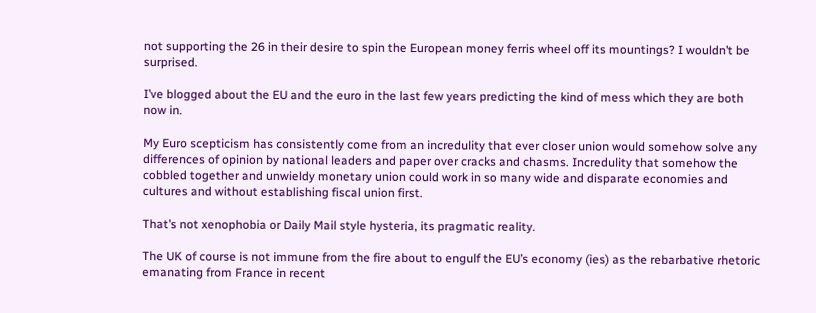not supporting the 26 in their desire to spin the European money ferris wheel off its mountings? I wouldn’t be surprised.

I’ve blogged about the EU and the euro in the last few years predicting the kind of mess which they are both now in.

My Euro scepticism has consistently come from an incredulity that ever closer union would somehow solve any differences of opinion by national leaders and paper over cracks and chasms. Incredulity that somehow the cobbled together and unwieldy monetary union could work in so many wide and disparate economies and cultures and without establishing fiscal union first.

That’s not xenophobia or Daily Mail style hysteria, its pragmatic reality.

The UK of course is not immune from the fire about to engulf the EU’s economy (ies) as the rebarbative rhetoric emanating from France in recent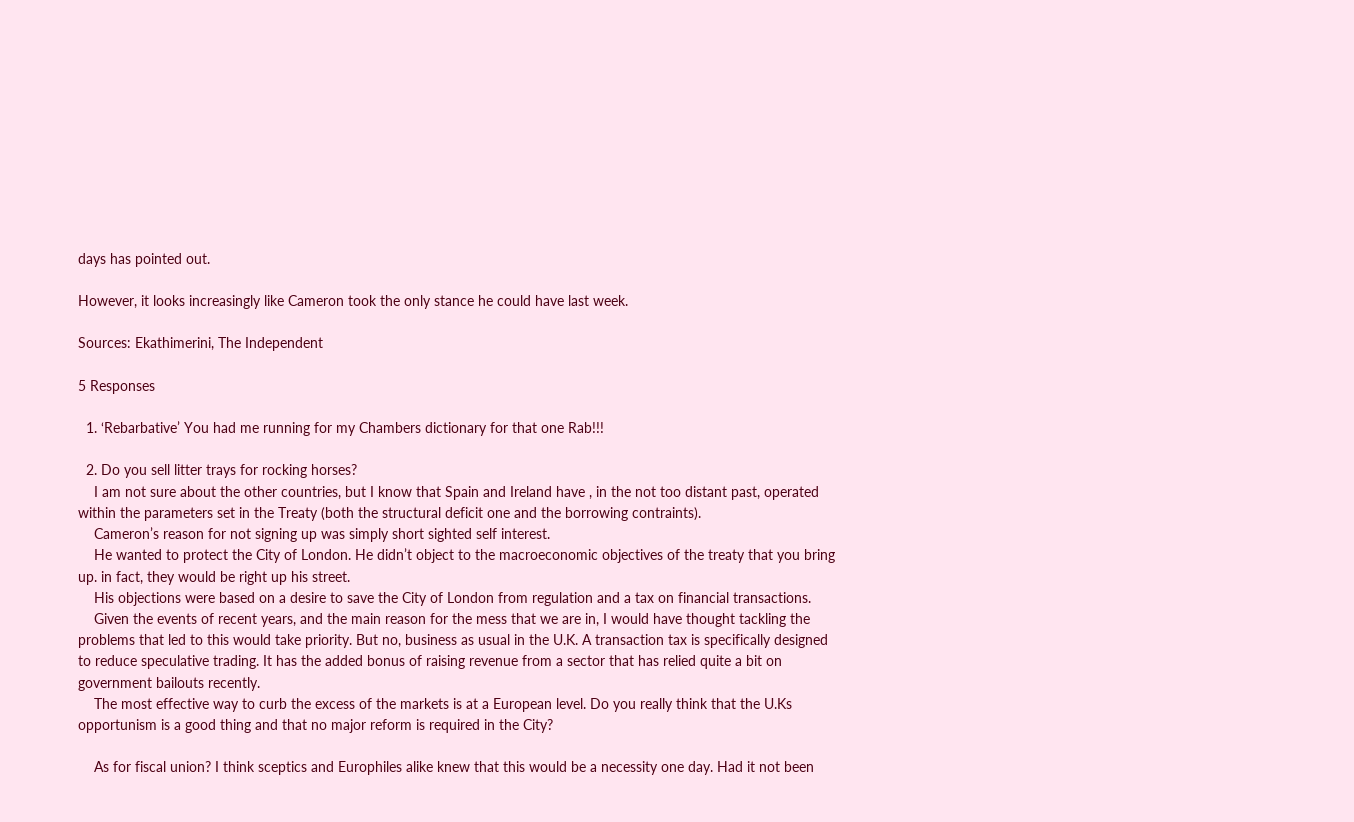days has pointed out.

However, it looks increasingly like Cameron took the only stance he could have last week.

Sources: Ekathimerini, The Independent

5 Responses

  1. ‘Rebarbative’ You had me running for my Chambers dictionary for that one Rab!!!

  2. Do you sell litter trays for rocking horses?
    I am not sure about the other countries, but I know that Spain and Ireland have , in the not too distant past, operated within the parameters set in the Treaty (both the structural deficit one and the borrowing contraints).
    Cameron’s reason for not signing up was simply short sighted self interest.
    He wanted to protect the City of London. He didn’t object to the macroeconomic objectives of the treaty that you bring up. in fact, they would be right up his street.
    His objections were based on a desire to save the City of London from regulation and a tax on financial transactions.
    Given the events of recent years, and the main reason for the mess that we are in, I would have thought tackling the problems that led to this would take priority. But no, business as usual in the U.K. A transaction tax is specifically designed to reduce speculative trading. It has the added bonus of raising revenue from a sector that has relied quite a bit on government bailouts recently.
    The most effective way to curb the excess of the markets is at a European level. Do you really think that the U.Ks opportunism is a good thing and that no major reform is required in the City?

    As for fiscal union? I think sceptics and Europhiles alike knew that this would be a necessity one day. Had it not been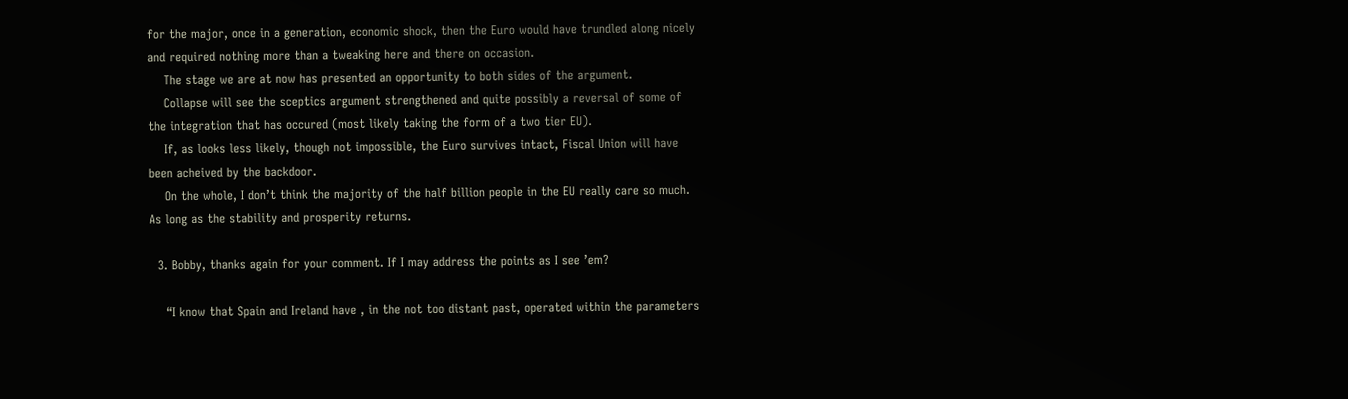for the major, once in a generation, economic shock, then the Euro would have trundled along nicely and required nothing more than a tweaking here and there on occasion.
    The stage we are at now has presented an opportunity to both sides of the argument.
    Collapse will see the sceptics argument strengthened and quite possibly a reversal of some of the integration that has occured (most likely taking the form of a two tier EU).
    If, as looks less likely, though not impossible, the Euro survives intact, Fiscal Union will have been acheived by the backdoor.
    On the whole, I don’t think the majority of the half billion people in the EU really care so much. As long as the stability and prosperity returns.

  3. Bobby, thanks again for your comment. If I may address the points as I see ’em?

    “I know that Spain and Ireland have , in the not too distant past, operated within the parameters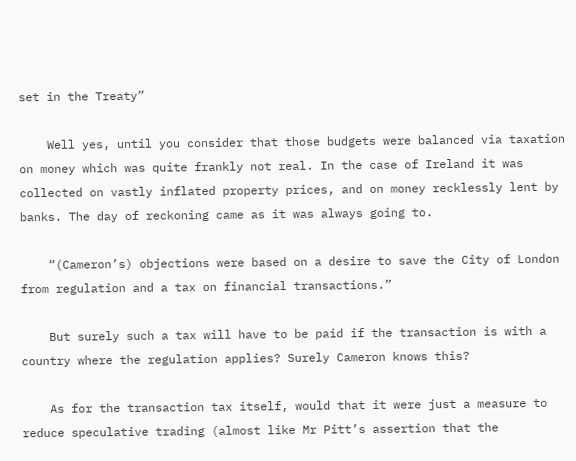set in the Treaty”

    Well yes, until you consider that those budgets were balanced via taxation on money which was quite frankly not real. In the case of Ireland it was collected on vastly inflated property prices, and on money recklessly lent by banks. The day of reckoning came as it was always going to.

    “(Cameron’s) objections were based on a desire to save the City of London from regulation and a tax on financial transactions.”

    But surely such a tax will have to be paid if the transaction is with a country where the regulation applies? Surely Cameron knows this?

    As for the transaction tax itself, would that it were just a measure to reduce speculative trading (almost like Mr Pitt’s assertion that the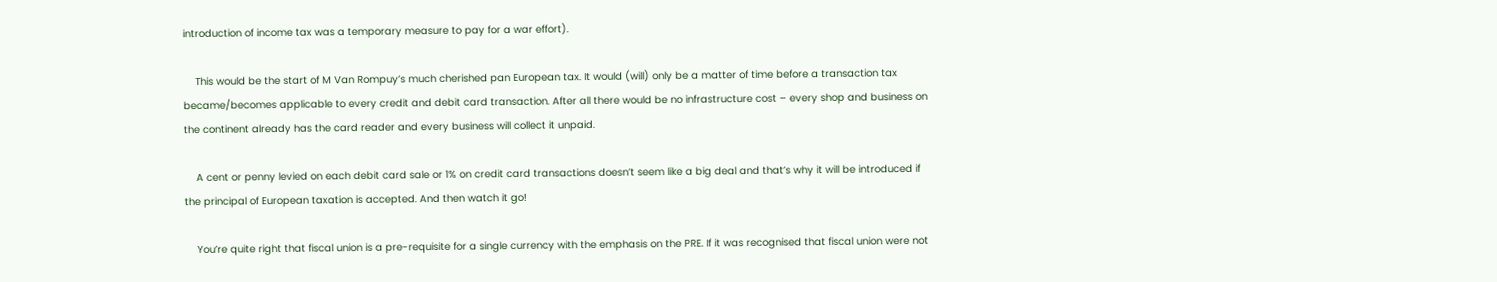introduction of income tax was a temporary measure to pay for a war effort).

    This would be the start of M Van Rompuy’s much cherished pan European tax. It would (will) only be a matter of time before a transaction tax became/becomes applicable to every credit and debit card transaction. After all there would be no infrastructure cost – every shop and business on the continent already has the card reader and every business will collect it unpaid.

    A cent or penny levied on each debit card sale or 1% on credit card transactions doesn’t seem like a big deal and that’s why it will be introduced if the principal of European taxation is accepted. And then watch it go!

    You’re quite right that fiscal union is a pre-requisite for a single currency with the emphasis on the PRE. If it was recognised that fiscal union were not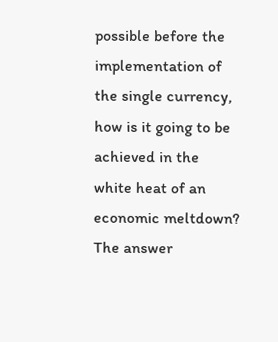possible before the implementation of the single currency, how is it going to be achieved in the white heat of an economic meltdown? The answer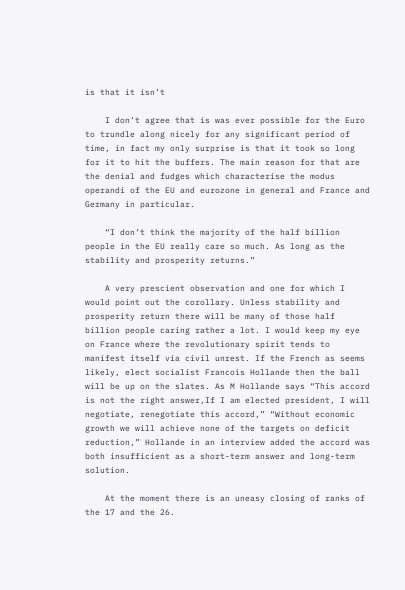is that it isn’t

    I don’t agree that is was ever possible for the Euro to trundle along nicely for any significant period of time, in fact my only surprise is that it took so long for it to hit the buffers. The main reason for that are the denial and fudges which characterise the modus operandi of the EU and eurozone in general and France and Germany in particular.

    “I don’t think the majority of the half billion people in the EU really care so much. As long as the stability and prosperity returns.”

    A very prescient observation and one for which I would point out the corollary. Unless stability and prosperity return there will be many of those half billion people caring rather a lot. I would keep my eye on France where the revolutionary spirit tends to manifest itself via civil unrest. If the French as seems likely, elect socialist Francois Hollande then the ball will be up on the slates. As M Hollande says “This accord is not the right answer,If I am elected president, I will negotiate, renegotiate this accord,” “Without economic growth we will achieve none of the targets on deficit reduction,” Hollande in an interview added the accord was both insufficient as a short-term answer and long-term solution.

    At the moment there is an uneasy closing of ranks of the 17 and the 26.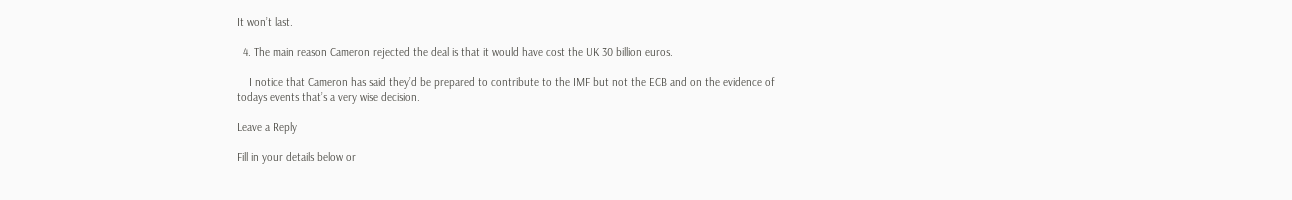It won’t last.

  4. The main reason Cameron rejected the deal is that it would have cost the UK 30 billion euros.

    I notice that Cameron has said they’d be prepared to contribute to the IMF but not the ECB and on the evidence of todays events that’s a very wise decision.

Leave a Reply

Fill in your details below or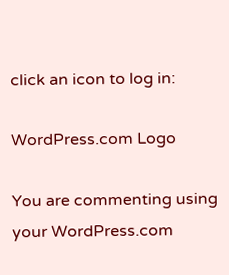click an icon to log in:

WordPress.com Logo

You are commenting using your WordPress.com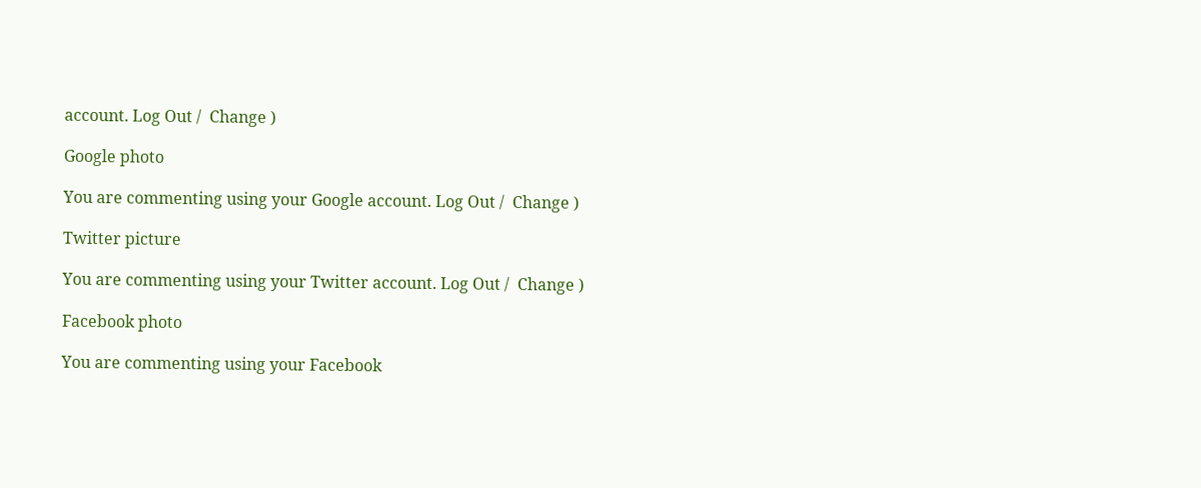account. Log Out /  Change )

Google photo

You are commenting using your Google account. Log Out /  Change )

Twitter picture

You are commenting using your Twitter account. Log Out /  Change )

Facebook photo

You are commenting using your Facebook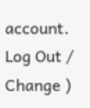account. Log Out /  Change )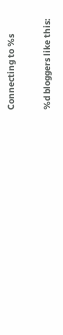Connecting to %s

%d bloggers like this: